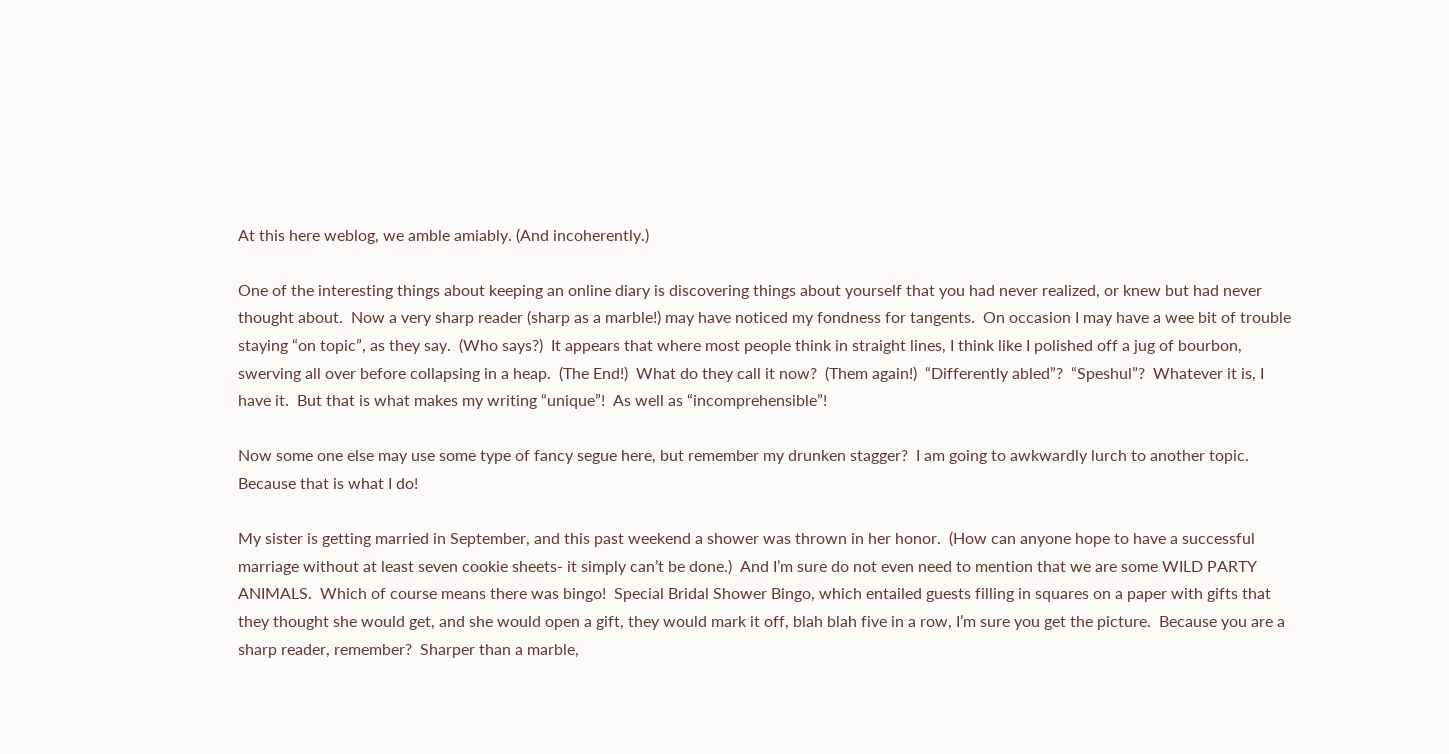At this here weblog, we amble amiably. (And incoherently.)

One of the interesting things about keeping an online diary is discovering things about yourself that you had never realized, or knew but had never thought about.  Now a very sharp reader (sharp as a marble!) may have noticed my fondness for tangents.  On occasion I may have a wee bit of trouble staying “on topic”, as they say.  (Who says?)  It appears that where most people think in straight lines, I think like I polished off a jug of bourbon, swerving all over before collapsing in a heap.  (The End!)  What do they call it now?  (Them again!)  “Differently abled”?  “Speshul”?  Whatever it is, I have it.  But that is what makes my writing “unique”!  As well as “incomprehensible”!

Now some one else may use some type of fancy segue here, but remember my drunken stagger?  I am going to awkwardly lurch to another topic.  Because that is what I do!

My sister is getting married in September, and this past weekend a shower was thrown in her honor.  (How can anyone hope to have a successful marriage without at least seven cookie sheets- it simply can’t be done.)  And I’m sure do not even need to mention that we are some WILD PARTY ANIMALS.  Which of course means there was bingo!  Special Bridal Shower Bingo, which entailed guests filling in squares on a paper with gifts that they thought she would get, and she would open a gift, they would mark it off, blah blah five in a row, I’m sure you get the picture.  Because you are a sharp reader, remember?  Sharper than a marble,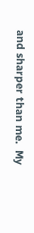and sharper than me.  My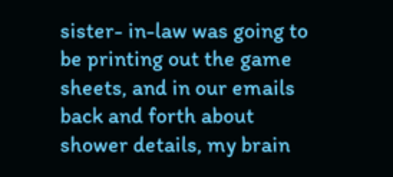sister- in-law was going to be printing out the game sheets, and in our emails back and forth about shower details, my brain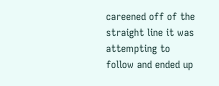careened off of the straight line it was attempting to follow and ended up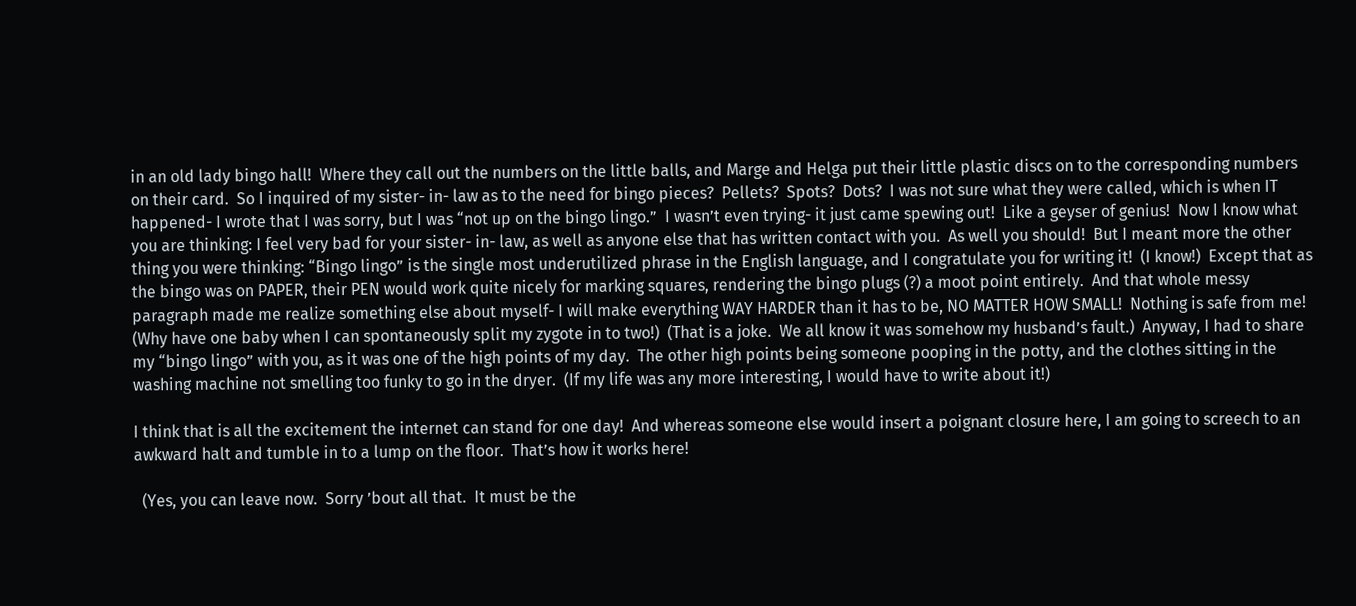in an old lady bingo hall!  Where they call out the numbers on the little balls, and Marge and Helga put their little plastic discs on to the corresponding numbers on their card.  So I inquired of my sister- in- law as to the need for bingo pieces?  Pellets?  Spots?  Dots?  I was not sure what they were called, which is when IT happened- I wrote that I was sorry, but I was “not up on the bingo lingo.”  I wasn’t even trying- it just came spewing out!  Like a geyser of genius!  Now I know what you are thinking: I feel very bad for your sister- in- law, as well as anyone else that has written contact with you.  As well you should!  But I meant more the other thing you were thinking: “Bingo lingo” is the single most underutilized phrase in the English language, and I congratulate you for writing it!  (I know!)  Except that as the bingo was on PAPER, their PEN would work quite nicely for marking squares, rendering the bingo plugs (?) a moot point entirely.  And that whole messy paragraph made me realize something else about myself- I will make everything WAY HARDER than it has to be, NO MATTER HOW SMALL!  Nothing is safe from me!  (Why have one baby when I can spontaneously split my zygote in to two!)  (That is a joke.  We all know it was somehow my husband’s fault.)  Anyway, I had to share my “bingo lingo” with you, as it was one of the high points of my day.  The other high points being someone pooping in the potty, and the clothes sitting in the washing machine not smelling too funky to go in the dryer.  (If my life was any more interesting, I would have to write about it!)

I think that is all the excitement the internet can stand for one day!  And whereas someone else would insert a poignant closure here, I am going to screech to an awkward halt and tumble in to a lump on the floor.  That’s how it works here!

  (Yes, you can leave now.  Sorry ’bout all that.  It must be the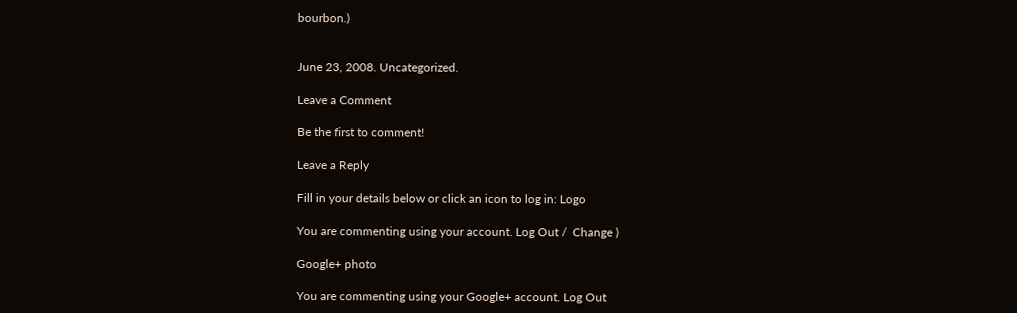bourbon.)


June 23, 2008. Uncategorized.

Leave a Comment

Be the first to comment!

Leave a Reply

Fill in your details below or click an icon to log in: Logo

You are commenting using your account. Log Out /  Change )

Google+ photo

You are commenting using your Google+ account. Log Out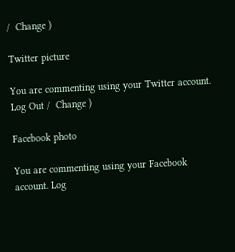/  Change )

Twitter picture

You are commenting using your Twitter account. Log Out /  Change )

Facebook photo

You are commenting using your Facebook account. Log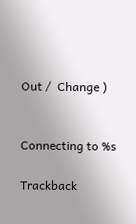Out /  Change )


Connecting to %s

Trackback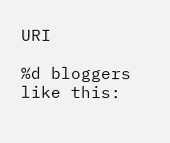URI

%d bloggers like this: